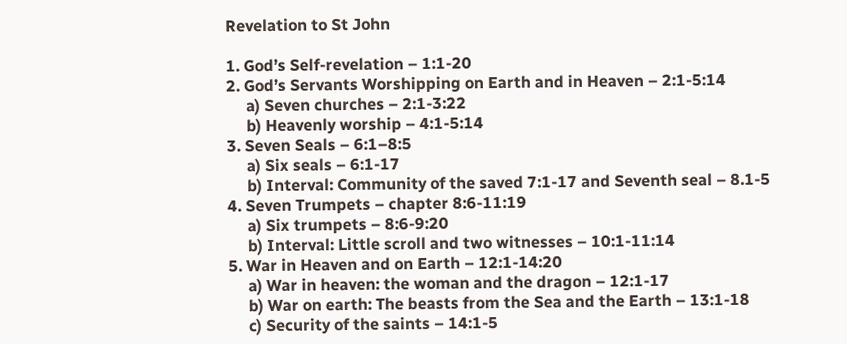Revelation to St John

1. God’s Self-revelation – 1:1-20
2. God’s Servants Worshipping on Earth and in Heaven – 2:1-5:14
     a) Seven churches – 2:1-3:22
     b) Heavenly worship – 4:1-5:14
3. Seven Seals – 6:1–8:5
     a) Six seals – 6:1-17
     b) Interval: Community of the saved 7:1-17 and Seventh seal – 8.1-5
4. Seven Trumpets – chapter 8:6-11:19
     a) Six trumpets – 8:6-9:20
     b) Interval: Little scroll and two witnesses – 10:1-11:14
5. War in Heaven and on Earth – 12:1-14:20
     a) War in heaven: the woman and the dragon – 12:1-17
     b) War on earth: The beasts from the Sea and the Earth – 13:1-18
     c) Security of the saints – 14:1-5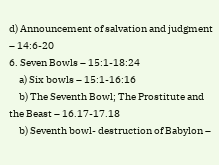d) Announcement of salvation and judgment – 14:6-20
6. Seven Bowls – 15:1-18:24
     a) Six bowls – 15:1-16:16
     b) The Seventh Bowl; The Prostitute and the Beast – 16.17-17.18
     b) Seventh bowl- destruction of Babylon –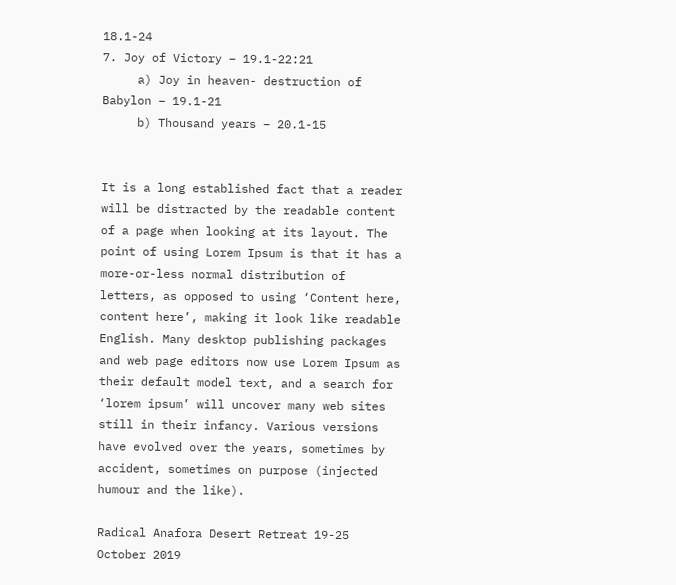18.1-24
7. Joy of Victory – 19.1-22:21
     a) Joy in heaven- destruction of Babylon – 19.1-21
     b) Thousand years – 20.1-15


It is a long established fact that a reader will be distracted by the readable content of a page when looking at its layout. The point of using Lorem Ipsum is that it has a more-or-less normal distribution of letters, as opposed to using ‘Content here, content here’, making it look like readable English. Many desktop publishing packages and web page editors now use Lorem Ipsum as their default model text, and a search for ‘lorem ipsum’ will uncover many web sites still in their infancy. Various versions have evolved over the years, sometimes by accident, sometimes on purpose (injected humour and the like).

Radical Anafora Desert Retreat 19-25 October 2019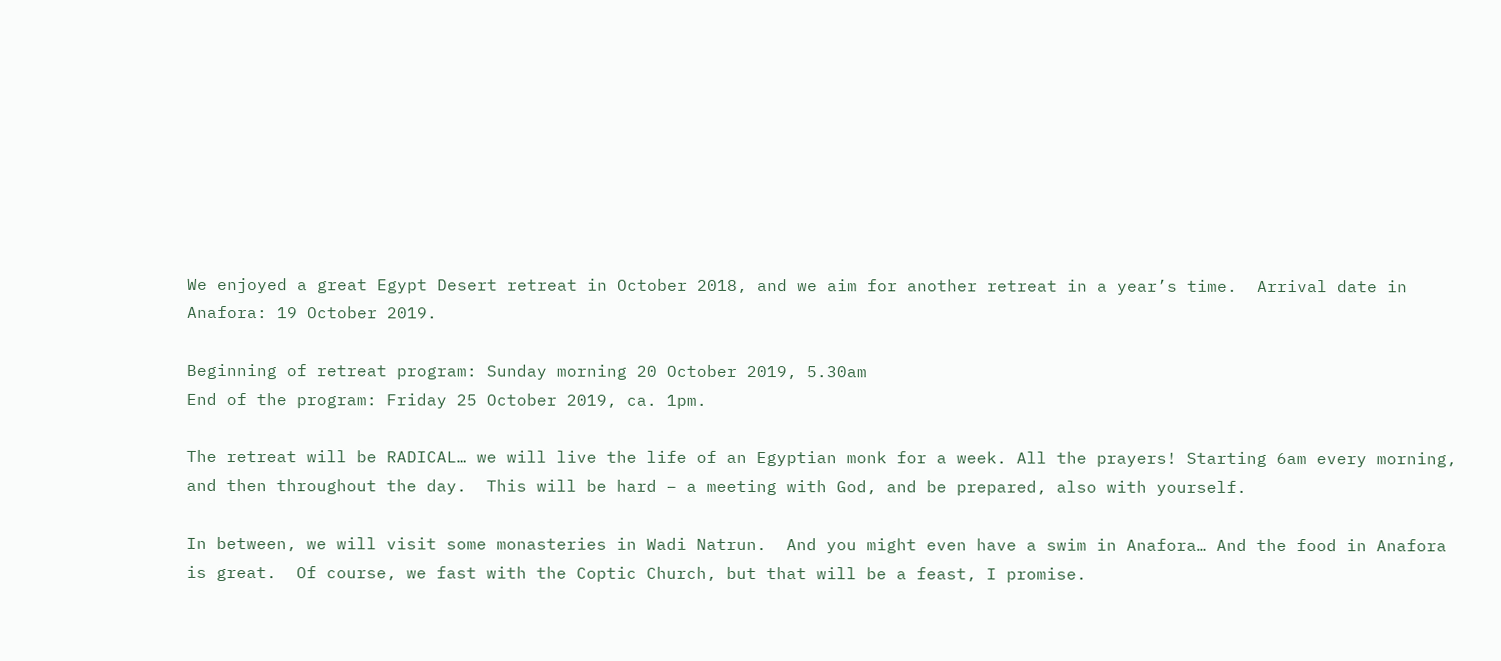We enjoyed a great Egypt Desert retreat in October 2018, and we aim for another retreat in a year’s time.  Arrival date in Anafora: 19 October 2019.

Beginning of retreat program: Sunday morning 20 October 2019, 5.30am
End of the program: Friday 25 October 2019, ca. 1pm.

The retreat will be RADICAL… we will live the life of an Egyptian monk for a week. All the prayers! Starting 6am every morning, and then throughout the day.  This will be hard – a meeting with God, and be prepared, also with yourself.

In between, we will visit some monasteries in Wadi Natrun.  And you might even have a swim in Anafora… And the food in Anafora is great.  Of course, we fast with the Coptic Church, but that will be a feast, I promise.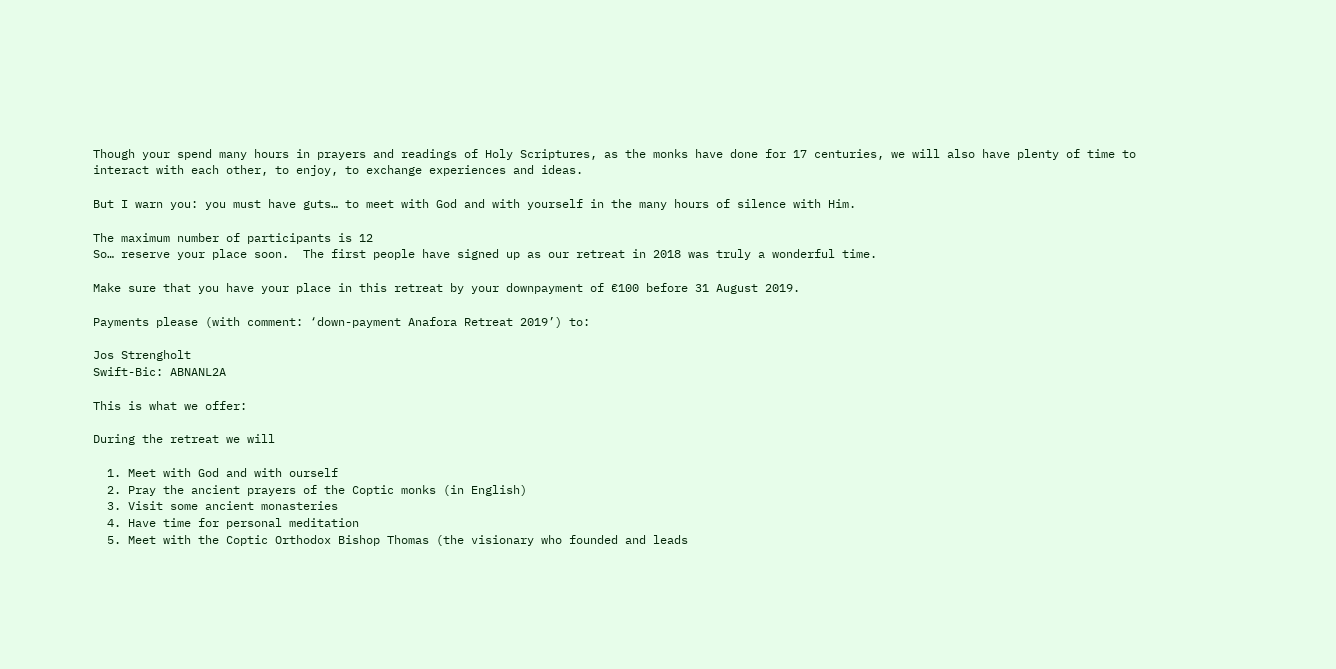Though your spend many hours in prayers and readings of Holy Scriptures, as the monks have done for 17 centuries, we will also have plenty of time to interact with each other, to enjoy, to exchange experiences and ideas.

But I warn you: you must have guts… to meet with God and with yourself in the many hours of silence with Him.

The maximum number of participants is 12
So… reserve your place soon.  The first people have signed up as our retreat in 2018 was truly a wonderful time.

Make sure that you have your place in this retreat by your downpayment of €100 before 31 August 2019.

Payments please (with comment: ‘down-payment Anafora Retreat 2019’) to:

Jos Strengholt
Swift-Bic: ABNANL2A

This is what we offer:

During the retreat we will

  1. Meet with God and with ourself
  2. Pray the ancient prayers of the Coptic monks (in English)
  3. Visit some ancient monasteries
  4. Have time for personal meditation
  5. Meet with the Coptic Orthodox Bishop Thomas (the visionary who founded and leads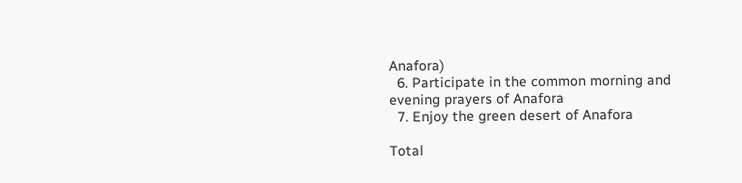Anafora)
  6. Participate in the common morning and evening prayers of Anafora
  7. Enjoy the green desert of Anafora

Total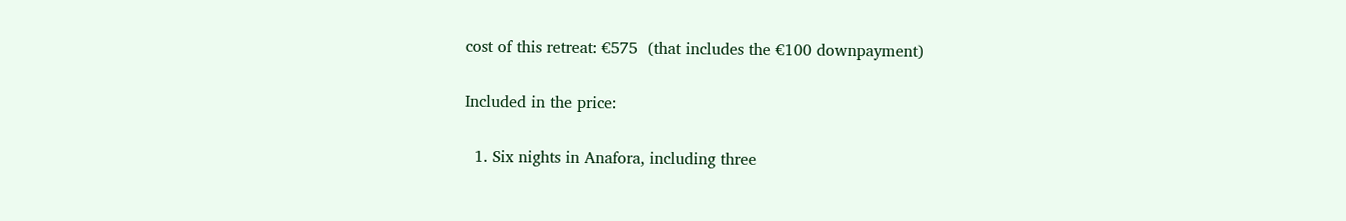cost of this retreat: €575  (that includes the €100 downpayment)

Included in the price:

  1. Six nights in Anafora, including three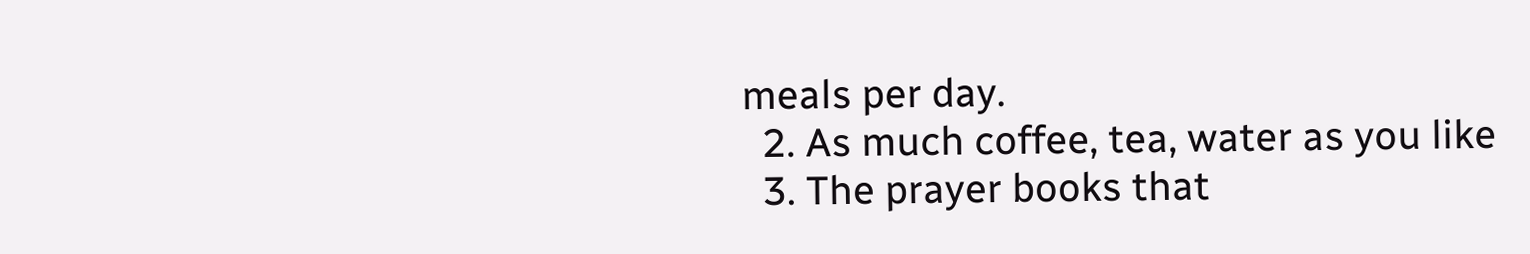meals per day.
  2. As much coffee, tea, water as you like
  3. The prayer books that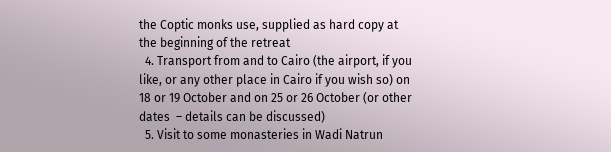the Coptic monks use, supplied as hard copy at the beginning of the retreat
  4. Transport from and to Cairo (the airport, if you like, or any other place in Cairo if you wish so) on 18 or 19 October and on 25 or 26 October (or other dates  – details can be discussed)
  5. Visit to some monasteries in Wadi Natrun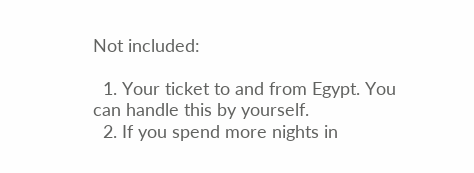Not included:

  1. Your ticket to and from Egypt. You can handle this by yourself.
  2. If you spend more nights in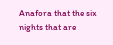Anafora that the six nights that are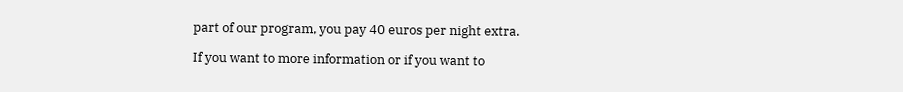part of our program, you pay 40 euros per night extra.

If you want to more information or if you want to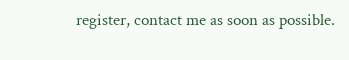register, contact me as soon as possible.